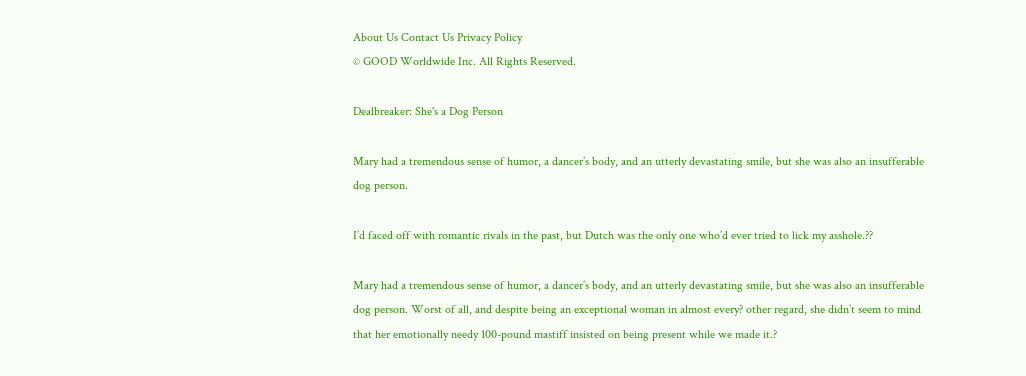About Us Contact Us Privacy Policy
© GOOD Worldwide Inc. All Rights Reserved.

Dealbreaker: She's a Dog Person

Mary had a tremendous sense of humor, a dancer’s body, and an utterly devastating smile, but she was also an insufferable dog person.

I’d faced off with romantic rivals in the past, but Dutch was the only one who’d ever tried to lick my asshole.??

Mary had a tremendous sense of humor, a dancer’s body, and an utterly devastating smile, but she was also an insufferable dog person. Worst of all, and despite being an exceptional woman in almost every? other regard, she didn’t seem to mind that her emotionally needy 100-pound mastiff insisted on being present while we made it.?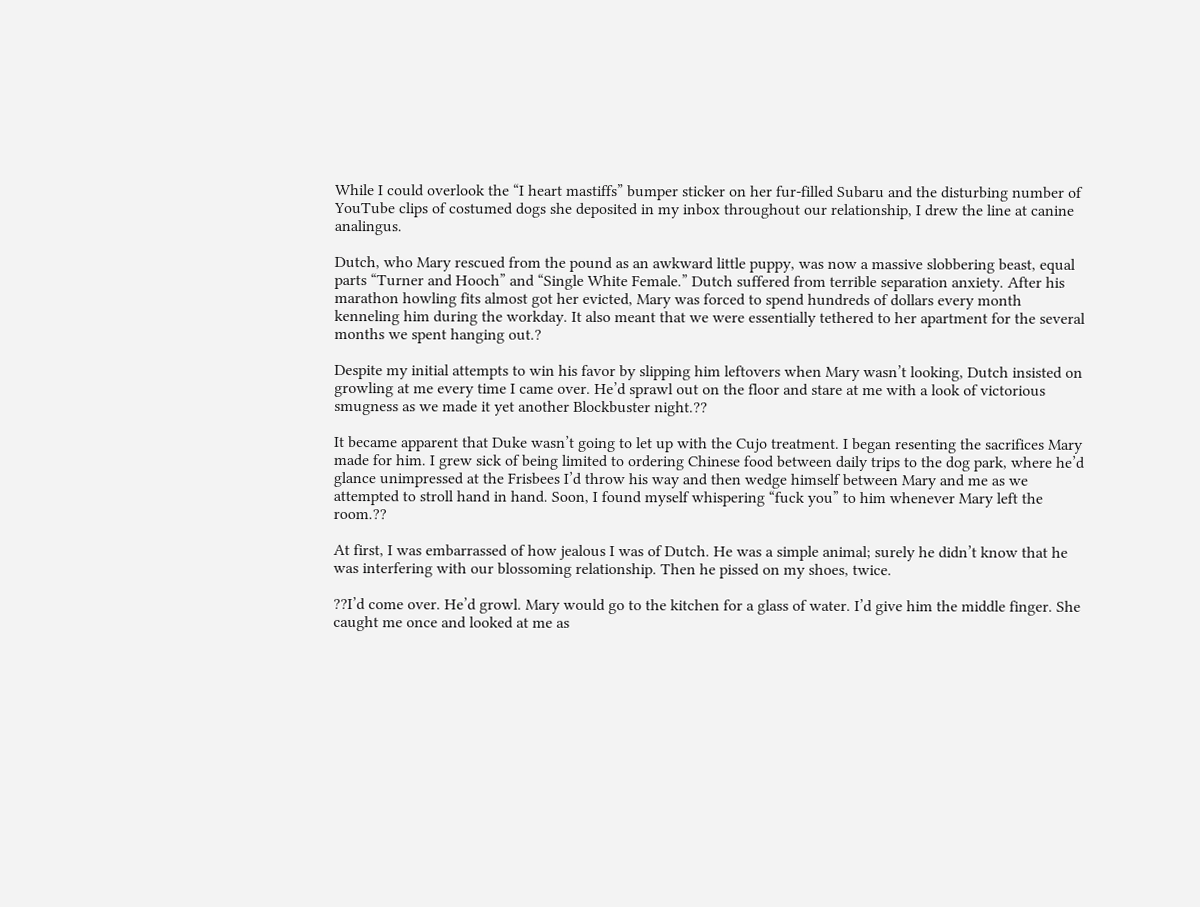While I could overlook the “I heart mastiffs” bumper sticker on her fur-filled Subaru and the disturbing number of YouTube clips of costumed dogs she deposited in my inbox throughout our relationship, I drew the line at canine analingus.

Dutch, who Mary rescued from the pound as an awkward little puppy, was now a massive slobbering beast, equal parts “Turner and Hooch” and “Single White Female.” Dutch suffered from terrible separation anxiety. After his marathon howling fits almost got her evicted, Mary was forced to spend hundreds of dollars every month kenneling him during the workday. It also meant that we were essentially tethered to her apartment for the several months we spent hanging out.?

Despite my initial attempts to win his favor by slipping him leftovers when Mary wasn’t looking, Dutch insisted on growling at me every time I came over. He’d sprawl out on the floor and stare at me with a look of victorious smugness as we made it yet another Blockbuster night.??

It became apparent that Duke wasn’t going to let up with the Cujo treatment. I began resenting the sacrifices Mary made for him. I grew sick of being limited to ordering Chinese food between daily trips to the dog park, where he’d glance unimpressed at the Frisbees I’d throw his way and then wedge himself between Mary and me as we attempted to stroll hand in hand. Soon, I found myself whispering “fuck you” to him whenever Mary left the room.??

At first, I was embarrassed of how jealous I was of Dutch. He was a simple animal; surely he didn’t know that he was interfering with our blossoming relationship. Then he pissed on my shoes, twice.

??I’d come over. He’d growl. Mary would go to the kitchen for a glass of water. I’d give him the middle finger. She caught me once and looked at me as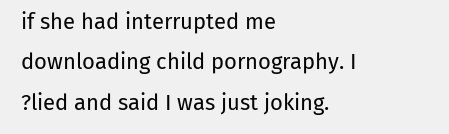if she had interrupted me downloading child pornography. I ?lied and said I was just joking.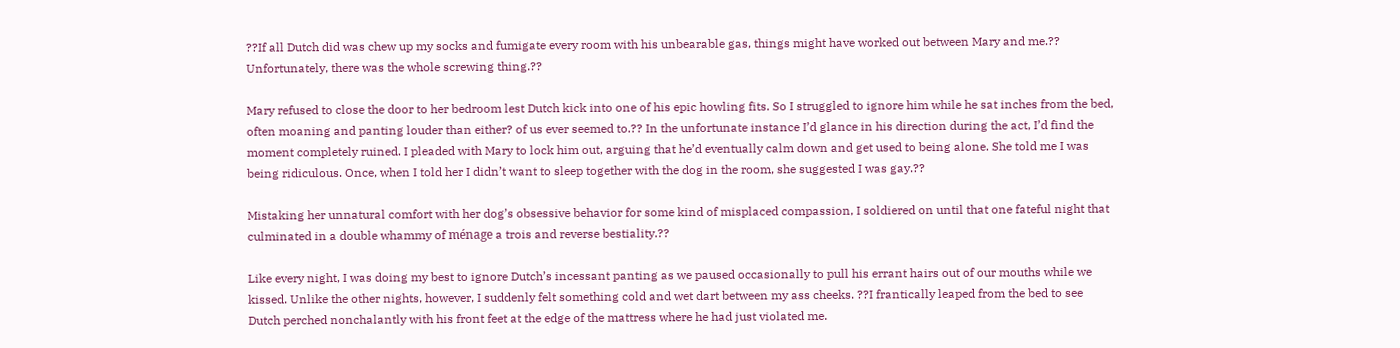??If all Dutch did was chew up my socks and fumigate every room with his unbearable gas, things might have worked out between Mary and me.?? Unfortunately, there was the whole screwing thing.??

Mary refused to close the door to her bedroom lest Dutch kick into one of his epic howling fits. So I struggled to ignore him while he sat inches from the bed, often moaning and panting louder than either? of us ever seemed to.?? In the unfortunate instance I’d glance in his direction during the act, I’d find the moment completely ruined. I pleaded with Mary to lock him out, arguing that he’d eventually calm down and get used to being alone. She told me I was being ridiculous. Once, when I told her I didn’t want to sleep together with the dog in the room, she suggested I was gay.??

Mistaking her unnatural comfort with her dog’s obsessive behavior for some kind of misplaced compassion, I soldiered on until that one fateful night that culminated in a double whammy of ménage a trois and reverse bestiality.??

Like every night, I was doing my best to ignore Dutch’s incessant panting as we paused occasionally to pull his errant hairs out of our mouths while we kissed. Unlike the other nights, however, I suddenly felt something cold and wet dart between my ass cheeks. ??I frantically leaped from the bed to see Dutch perched nonchalantly with his front feet at the edge of the mattress where he had just violated me.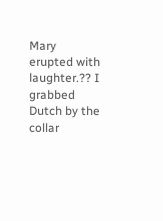Mary erupted with laughter.?? I grabbed Dutch by the collar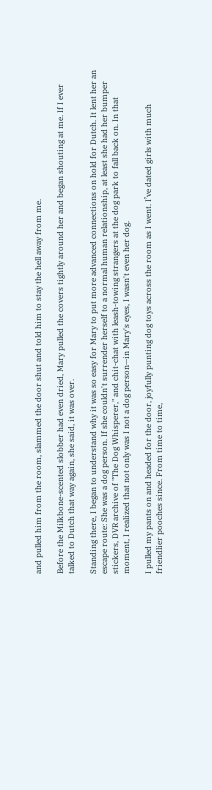and pulled him from the room, slammed the door shut and told him to stay the hell away from me.

Before the Milkbone-scented slobber had even dried, Mary pulled the covers tightly around her and began shouting at me. If I ever talked to Dutch that way again, she said, it was over.

Standing there, I began to understand why it was so easy for Mary to put more advanced connections on hold for Dutch. It lent her an escape route: She was a dog person. If she couldn't surrender herself to a normal human relationship, at least she had her bumper stickers, DVR archive of "The Dog Whisperer," and chit-chat with leash-towing strangers at the dog park to fall back on. In that moment, I realized that not only was I not a dog person—in Mary's eyes, I wasn't even her dog.

I pulled my pants on and headed for the door, joyfully punting dog toys across the room as I went. I’ve dated girls with much friendlier pooches since. From time to time,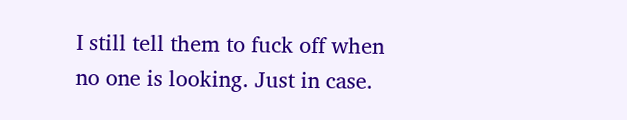I still tell them to fuck off when no one is looking. Just in case.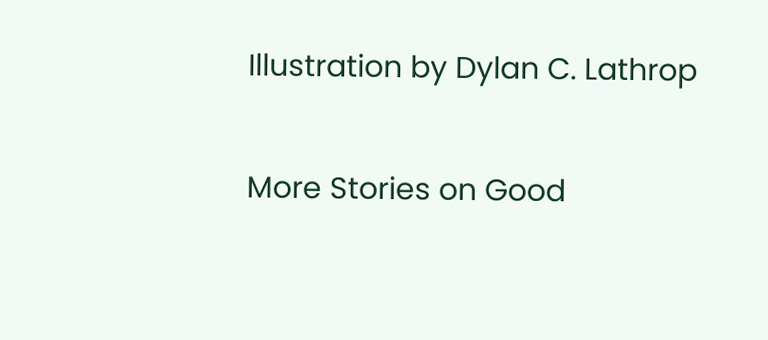Illustration by Dylan C. Lathrop

More Stories on Good